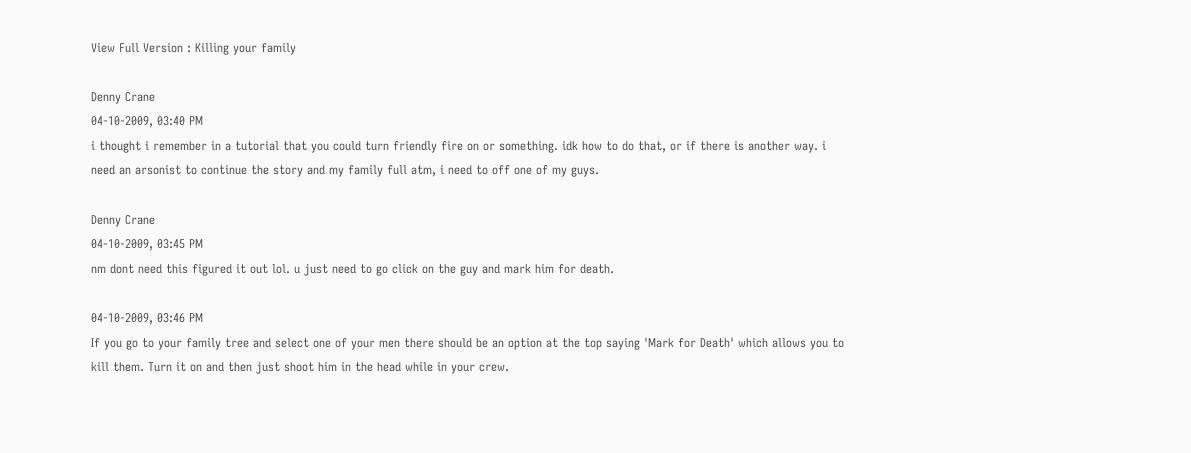View Full Version : Killing your family

Denny Crane
04-10-2009, 03:40 PM
i thought i remember in a tutorial that you could turn friendly fire on or something. idk how to do that, or if there is another way. i need an arsonist to continue the story and my family full atm, i need to off one of my guys.

Denny Crane
04-10-2009, 03:45 PM
nm dont need this figured it out lol. u just need to go click on the guy and mark him for death.

04-10-2009, 03:46 PM
If you go to your family tree and select one of your men there should be an option at the top saying 'Mark for Death' which allows you to kill them. Turn it on and then just shoot him in the head while in your crew.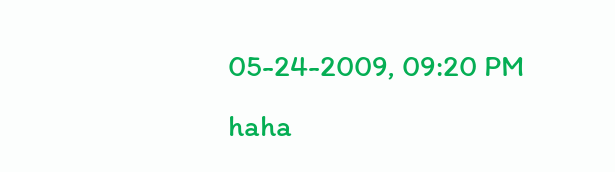05-24-2009, 09:20 PM
haha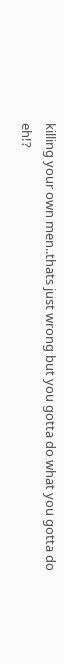killing your own men..thats just wrong but you gotta do what you gotta do eh!?